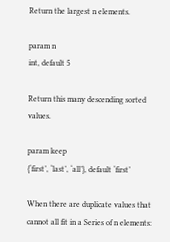Return the largest n elements.

param n
int, default 5

Return this many descending sorted values.

param keep
{‘first’, ‘last’, ‘all’}, default ‘first’

When there are duplicate values that cannot all fit in a Series of n elements: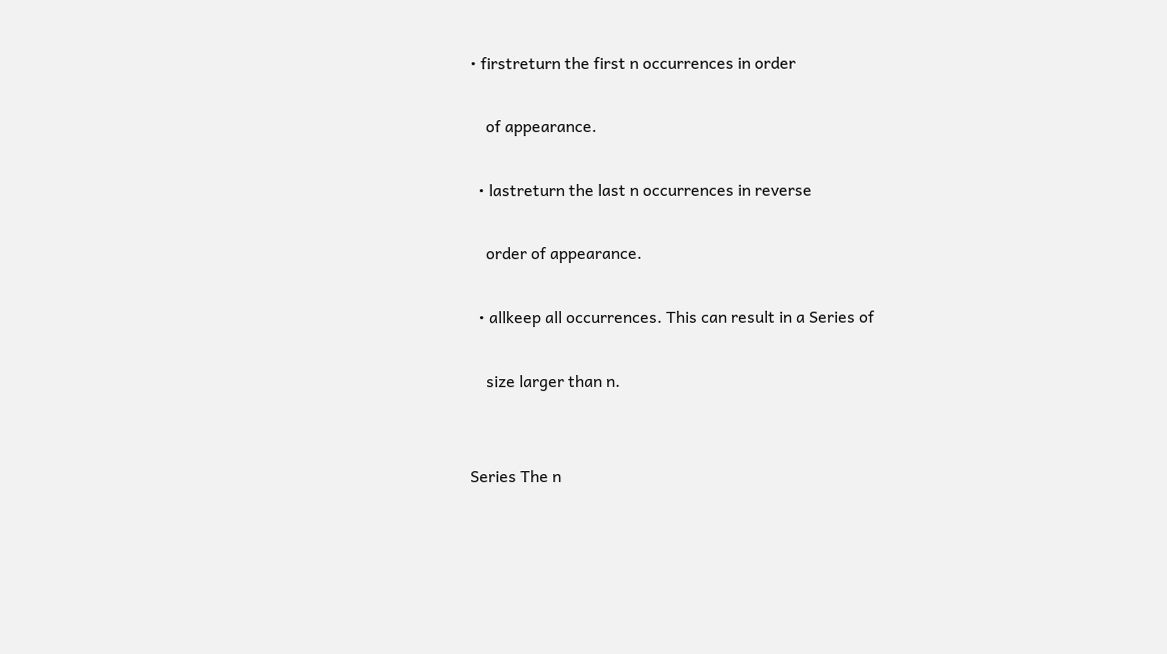• firstreturn the first n occurrences in order

    of appearance.

  • lastreturn the last n occurrences in reverse

    order of appearance.

  • allkeep all occurrences. This can result in a Series of

    size larger than n.


Series The n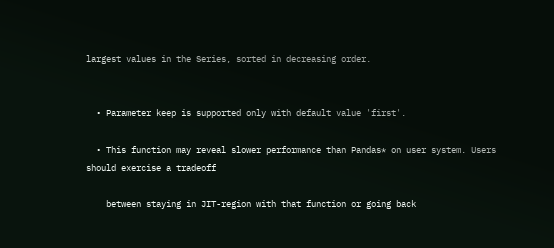largest values in the Series, sorted in decreasing order.


  • Parameter keep is supported only with default value 'first'.

  • This function may reveal slower performance than Pandas* on user system. Users should exercise a tradeoff

    between staying in JIT-region with that function or going back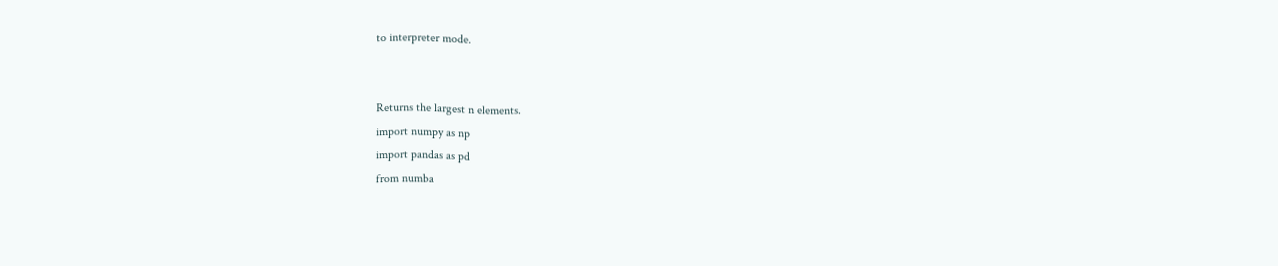to interpreter mode.


Returns the largest n elements.
import numpy as np
import pandas as pd
from numba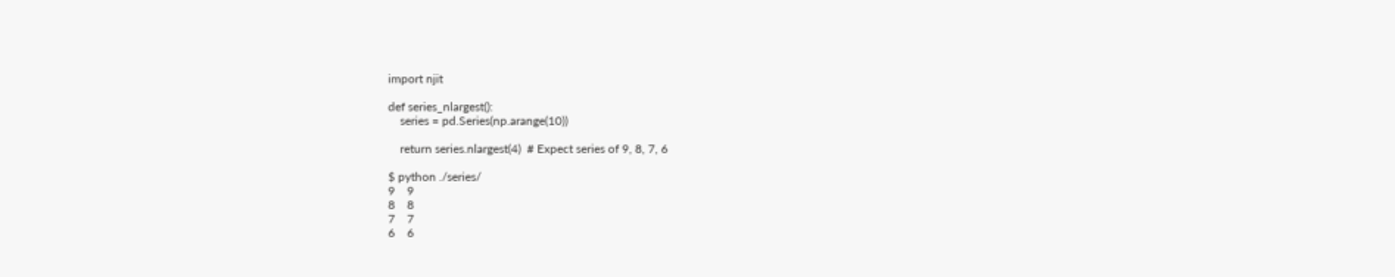import njit

def series_nlargest():
    series = pd.Series(np.arange(10))

    return series.nlargest(4)  # Expect series of 9, 8, 7, 6

$ python ./series/
9    9
8    8
7    7
6    6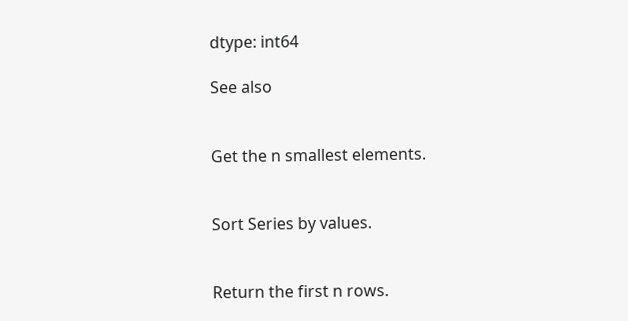dtype: int64

See also


Get the n smallest elements.


Sort Series by values.


Return the first n rows.